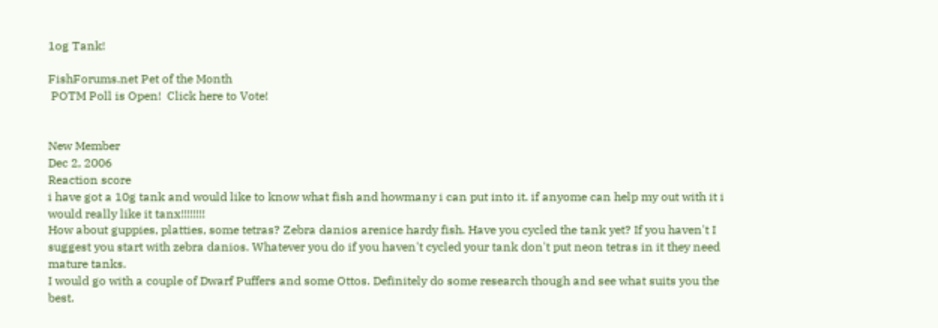1og Tank!

FishForums.net Pet of the Month
 POTM Poll is Open!  Click here to Vote!


New Member
Dec 2, 2006
Reaction score
i have got a 10g tank and would like to know what fish and howmany i can put into it. if anyome can help my out with it i would really like it tanx!!!!!!!!
How about guppies, platties, some tetras? Zebra danios arenice hardy fish. Have you cycled the tank yet? If you haven't I suggest you start with zebra danios. Whatever you do if you haven't cycled your tank don't put neon tetras in it they need mature tanks.
I would go with a couple of Dwarf Puffers and some Ottos. Definitely do some research though and see what suits you the best.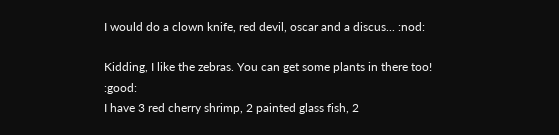I would do a clown knife, red devil, oscar and a discus... :nod:

Kidding, I like the zebras. You can get some plants in there too! :good:
I have 3 red cherry shrimp, 2 painted glass fish, 2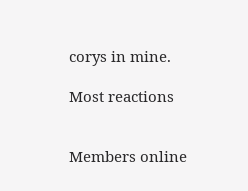corys in mine.

Most reactions


Members online